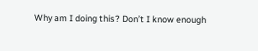Why am I doing this? Don’t I know enough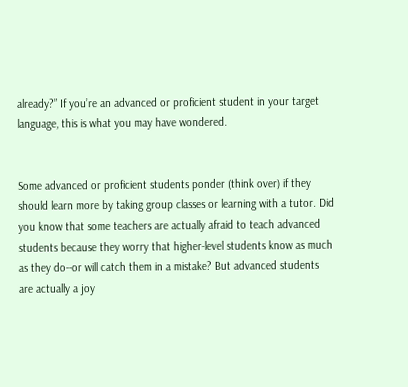already?” If you’re an advanced or proficient student in your target  language, this is what you may have wondered.


Some advanced or proficient students ponder (think over) if they should learn more by taking group classes or learning with a tutor. Did you know that some teachers are actually afraid to teach advanced students because they worry that higher-level students know as much as they do--or will catch them in a mistake? But advanced students are actually a joy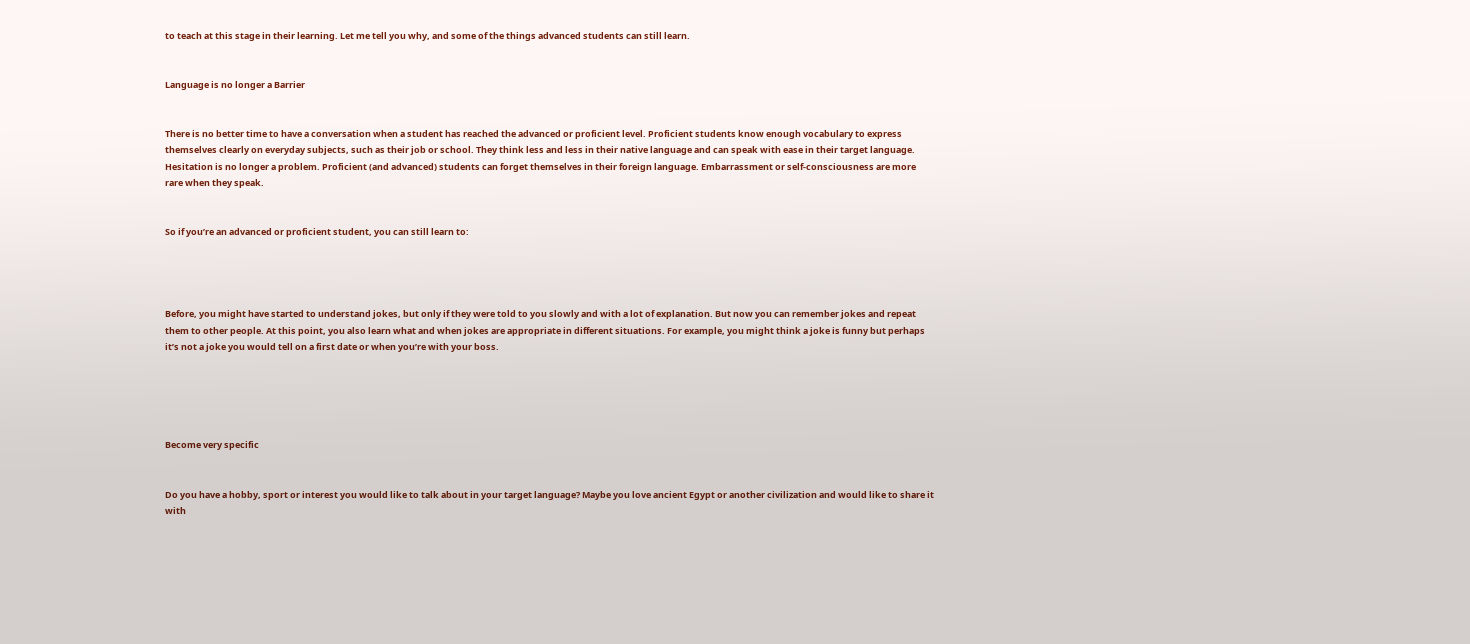to teach at this stage in their learning. Let me tell you why, and some of the things advanced students can still learn.


Language is no longer a Barrier


There is no better time to have a conversation when a student has reached the advanced or proficient level. Proficient students know enough vocabulary to express themselves clearly on everyday subjects, such as their job or school. They think less and less in their native language and can speak with ease in their target language.  Hesitation is no longer a problem. Proficient (and advanced) students can forget themselves in their foreign language. Embarrassment or self-consciousness are more rare when they speak.


So if you’re an advanced or proficient student, you can still learn to:




Before, you might have started to understand jokes, but only if they were told to you slowly and with a lot of explanation. But now you can remember jokes and repeat them to other people. At this point, you also learn what and when jokes are appropriate in different situations. For example, you might think a joke is funny but perhaps it’s not a joke you would tell on a first date or when you’re with your boss.





Become very specific


Do you have a hobby, sport or interest you would like to talk about in your target language? Maybe you love ancient Egypt or another civilization and would like to share it with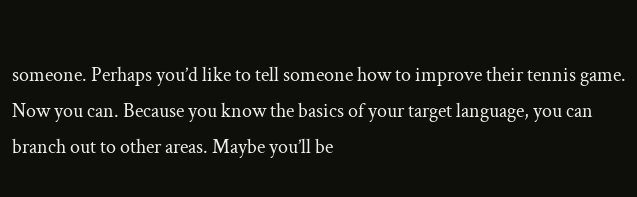someone. Perhaps you’d like to tell someone how to improve their tennis game. Now you can. Because you know the basics of your target language, you can branch out to other areas. Maybe you’ll be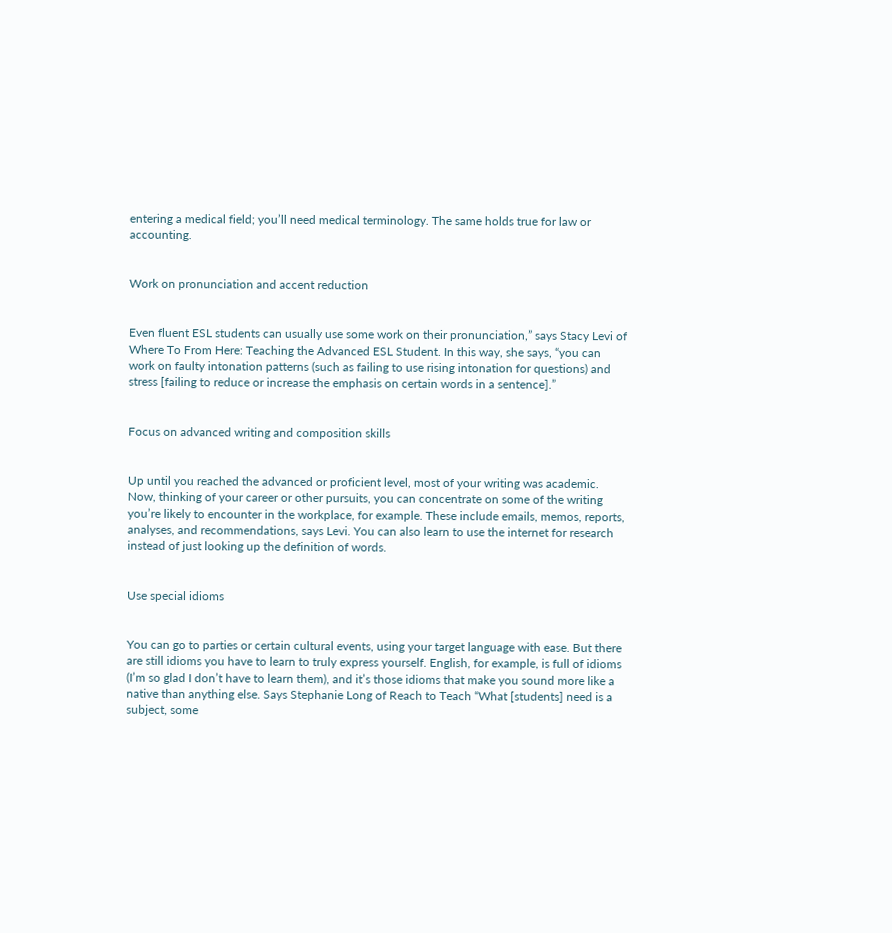entering a medical field; you’ll need medical terminology. The same holds true for law or accounting.


Work on pronunciation and accent reduction


Even fluent ESL students can usually use some work on their pronunciation,” says Stacy Levi of Where To From Here: Teaching the Advanced ESL Student. In this way, she says, “you can work on faulty intonation patterns (such as failing to use rising intonation for questions) and stress [failing to reduce or increase the emphasis on certain words in a sentence].”


Focus on advanced writing and composition skills


Up until you reached the advanced or proficient level, most of your writing was academic. Now, thinking of your career or other pursuits, you can concentrate on some of the writing you’re likely to encounter in the workplace, for example. These include emails, memos, reports, analyses, and recommendations, says Levi. You can also learn to use the internet for research instead of just looking up the definition of words.


Use special idioms


You can go to parties or certain cultural events, using your target language with ease. But there are still idioms you have to learn to truly express yourself. English, for example, is full of idioms (I’m so glad I don’t have to learn them), and it’s those idioms that make you sound more like a native than anything else. Says Stephanie Long of Reach to Teach “What [students] need is a subject, some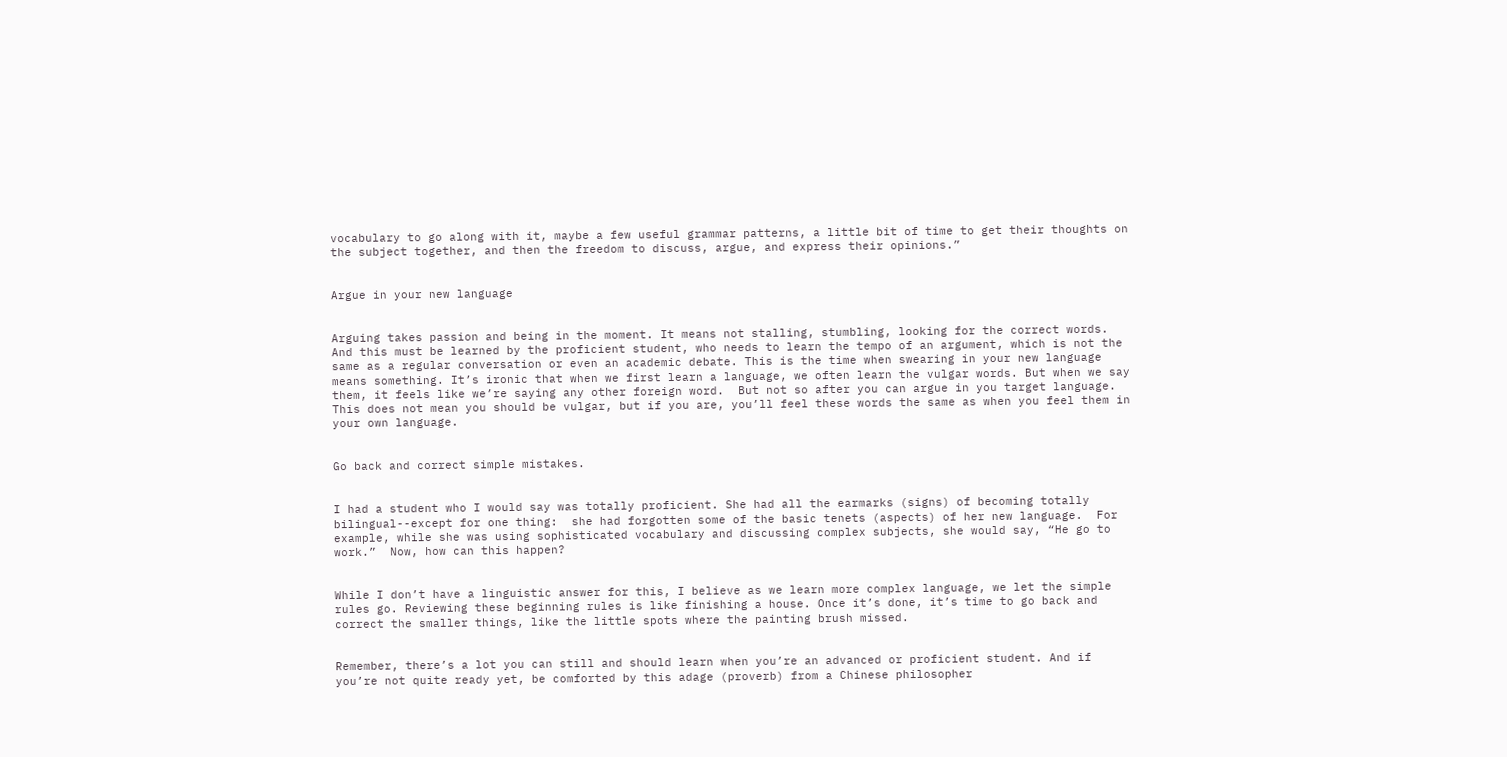vocabulary to go along with it, maybe a few useful grammar patterns, a little bit of time to get their thoughts on the subject together, and then the freedom to discuss, argue, and express their opinions.”


Argue in your new language


Arguing takes passion and being in the moment. It means not stalling, stumbling, looking for the correct words. And this must be learned by the proficient student, who needs to learn the tempo of an argument, which is not the same as a regular conversation or even an academic debate. This is the time when swearing in your new language means something. It’s ironic that when we first learn a language, we often learn the vulgar words. But when we say them, it feels like we’re saying any other foreign word.  But not so after you can argue in you target language. This does not mean you should be vulgar, but if you are, you’ll feel these words the same as when you feel them in your own language.


Go back and correct simple mistakes.


I had a student who I would say was totally proficient. She had all the earmarks (signs) of becoming totally bilingual--except for one thing:  she had forgotten some of the basic tenets (aspects) of her new language.  For example, while she was using sophisticated vocabulary and discussing complex subjects, she would say, “He go to work.”  Now, how can this happen?


While I don’t have a linguistic answer for this, I believe as we learn more complex language, we let the simple rules go. Reviewing these beginning rules is like finishing a house. Once it’s done, it’s time to go back and correct the smaller things, like the little spots where the painting brush missed.


Remember, there’s a lot you can still and should learn when you’re an advanced or proficient student. And if you’re not quite ready yet, be comforted by this adage (proverb) from a Chinese philosopher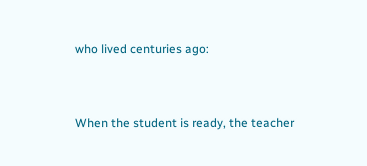who lived centuries ago:


When the student is ready, the teacher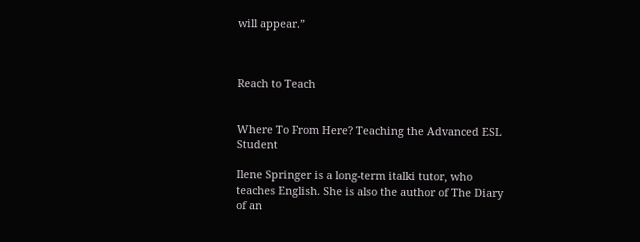will appear.”



Reach to Teach


Where To From Here? Teaching the Advanced ESL Student

Ilene Springer is a long-term italki tutor, who teaches English. She is also the author of The Diary of an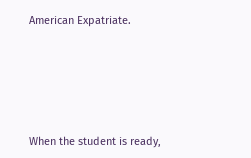American Expatriate.






When the student is ready,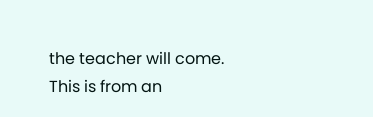the teacher will come.  This is from an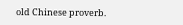old Chinese proverb.